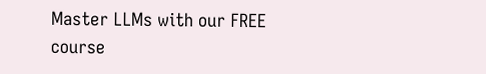Master LLMs with our FREE course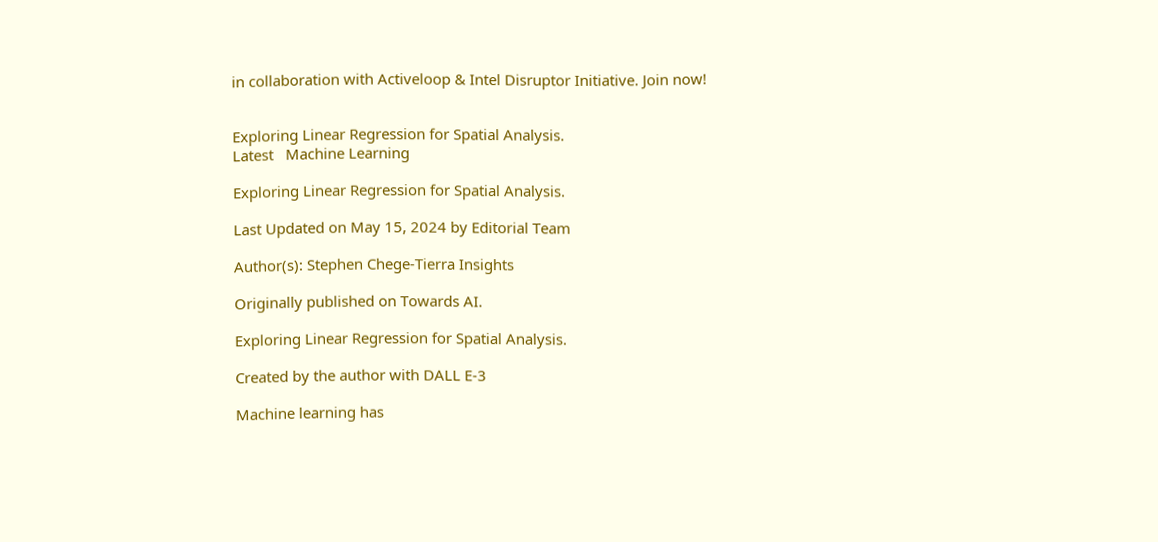in collaboration with Activeloop & Intel Disruptor Initiative. Join now!


Exploring Linear Regression for Spatial Analysis.
Latest   Machine Learning

Exploring Linear Regression for Spatial Analysis.

Last Updated on May 15, 2024 by Editorial Team

Author(s): Stephen Chege-Tierra Insights

Originally published on Towards AI.

Exploring Linear Regression for Spatial Analysis.

Created by the author with DALL E-3

Machine learning has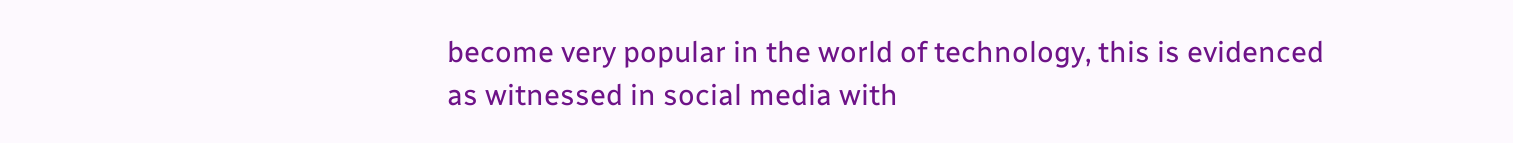become very popular in the world of technology, this is evidenced as witnessed in social media with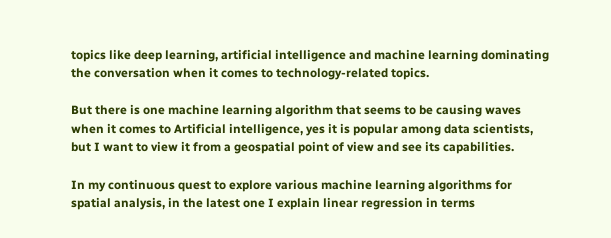topics like deep learning, artificial intelligence and machine learning dominating the conversation when it comes to technology-related topics.

But there is one machine learning algorithm that seems to be causing waves when it comes to Artificial intelligence, yes it is popular among data scientists, but I want to view it from a geospatial point of view and see its capabilities.

In my continuous quest to explore various machine learning algorithms for spatial analysis, in the latest one I explain linear regression in terms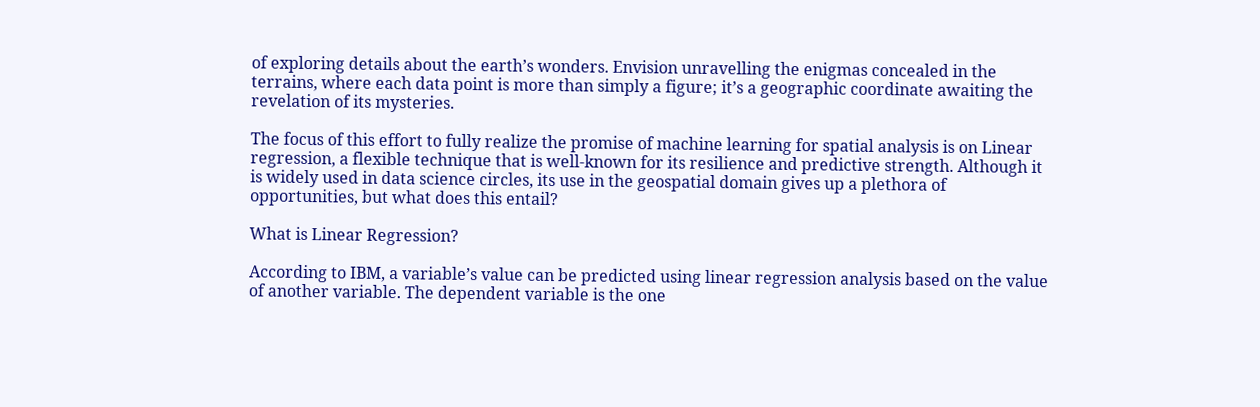of exploring details about the earth’s wonders. Envision unravelling the enigmas concealed in the terrains, where each data point is more than simply a figure; it’s a geographic coordinate awaiting the revelation of its mysteries.

The focus of this effort to fully realize the promise of machine learning for spatial analysis is on Linear regression, a flexible technique that is well-known for its resilience and predictive strength. Although it is widely used in data science circles, its use in the geospatial domain gives up a plethora of opportunities, but what does this entail?

What is Linear Regression?

According to IBM, a variable’s value can be predicted using linear regression analysis based on the value of another variable. The dependent variable is the one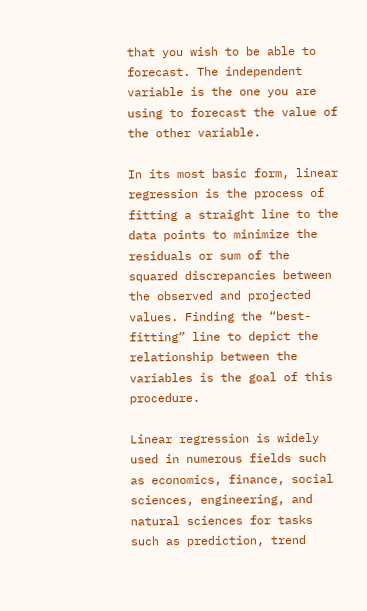that you wish to be able to forecast. The independent variable is the one you are using to forecast the value of the other variable.

In its most basic form, linear regression is the process of fitting a straight line to the data points to minimize the residuals or sum of the squared discrepancies between the observed and projected values. Finding the “best-fitting” line to depict the relationship between the variables is the goal of this procedure.

Linear regression is widely used in numerous fields such as economics, finance, social sciences, engineering, and natural sciences for tasks such as prediction, trend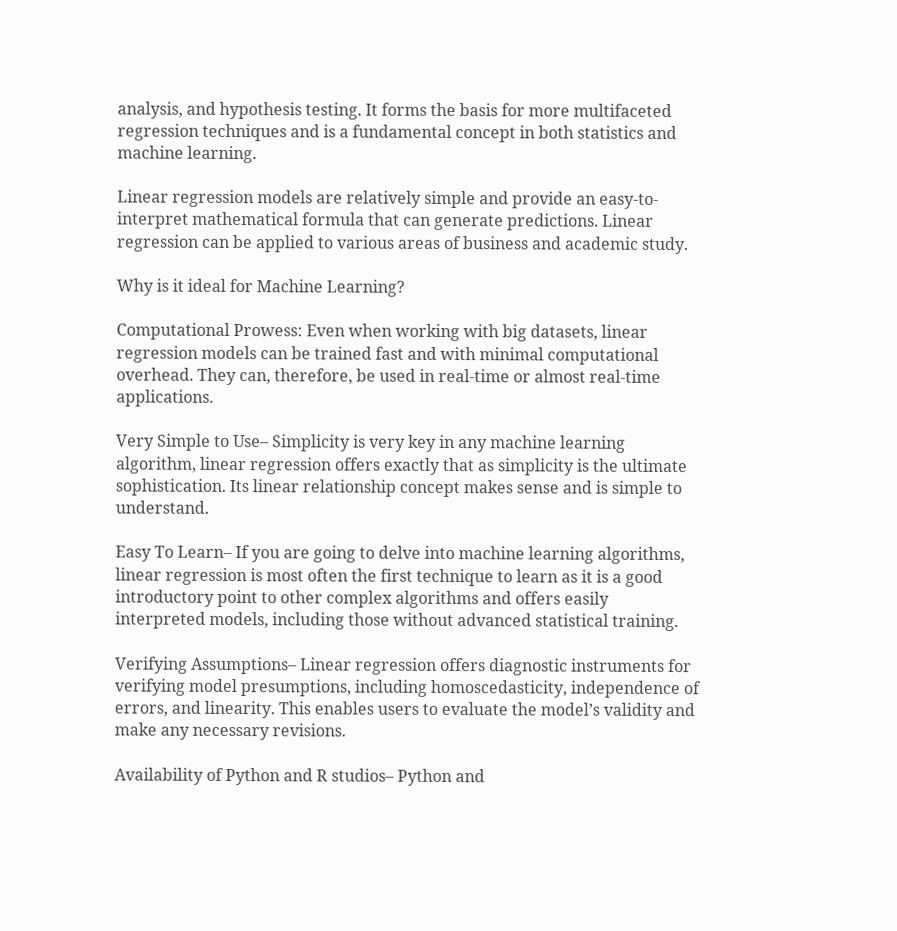analysis, and hypothesis testing. It forms the basis for more multifaceted regression techniques and is a fundamental concept in both statistics and machine learning.

Linear regression models are relatively simple and provide an easy-to-interpret mathematical formula that can generate predictions. Linear regression can be applied to various areas of business and academic study.

Why is it ideal for Machine Learning?

Computational Prowess: Even when working with big datasets, linear regression models can be trained fast and with minimal computational overhead. They can, therefore, be used in real-time or almost real-time applications.

Very Simple to Use– Simplicity is very key in any machine learning algorithm, linear regression offers exactly that as simplicity is the ultimate sophistication. Its linear relationship concept makes sense and is simple to understand.

Easy To Learn– If you are going to delve into machine learning algorithms, linear regression is most often the first technique to learn as it is a good introductory point to other complex algorithms and offers easily interpreted models, including those without advanced statistical training.

Verifying Assumptions– Linear regression offers diagnostic instruments for verifying model presumptions, including homoscedasticity, independence of errors, and linearity. This enables users to evaluate the model’s validity and make any necessary revisions.

Availability of Python and R studios– Python and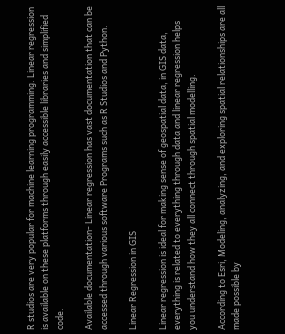R studios are very popular for machine learning programming. Linear regression is available on these platforms through easily accessible libraries and simplified code.

Available documentation- Linear regression has vast documentation that can be accessed through various software Programs such as R Studios and Python.

Linear Regression in GIS

Linear regression is ideal for making sense of geospatial data, in GIS data, everything is related to everything through data and linear regression helps you understand how they all connect through spatial modelling.

According to Esri, Modeling, analyzing, and exploring spatial relationships are all made possible by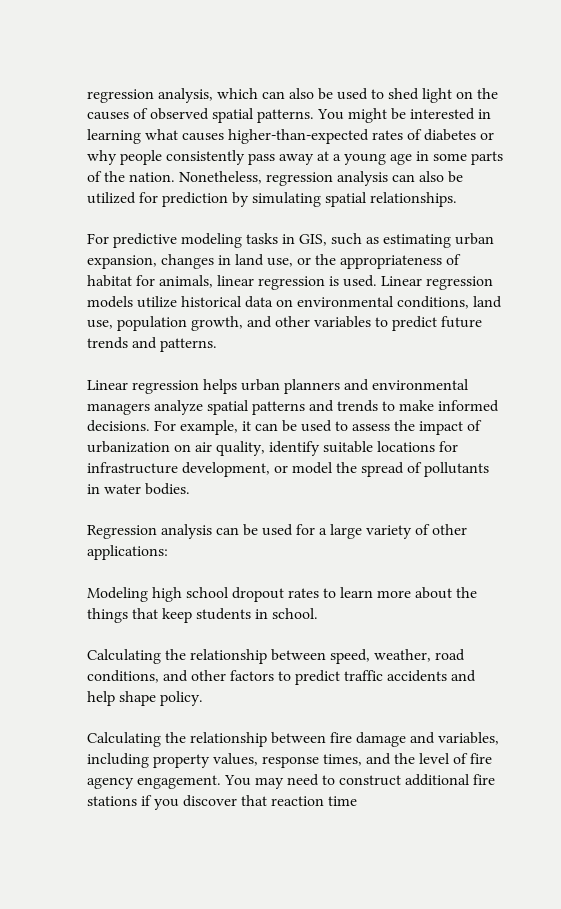regression analysis, which can also be used to shed light on the causes of observed spatial patterns. You might be interested in learning what causes higher-than-expected rates of diabetes or why people consistently pass away at a young age in some parts of the nation. Nonetheless, regression analysis can also be utilized for prediction by simulating spatial relationships.

For predictive modeling tasks in GIS, such as estimating urban expansion, changes in land use, or the appropriateness of habitat for animals, linear regression is used. Linear regression models utilize historical data on environmental conditions, land use, population growth, and other variables to predict future trends and patterns.

Linear regression helps urban planners and environmental managers analyze spatial patterns and trends to make informed decisions. For example, it can be used to assess the impact of urbanization on air quality, identify suitable locations for infrastructure development, or model the spread of pollutants in water bodies.

Regression analysis can be used for a large variety of other applications:

Modeling high school dropout rates to learn more about the things that keep students in school.

Calculating the relationship between speed, weather, road conditions, and other factors to predict traffic accidents and help shape policy.

Calculating the relationship between fire damage and variables, including property values, response times, and the level of fire agency engagement. You may need to construct additional fire stations if you discover that reaction time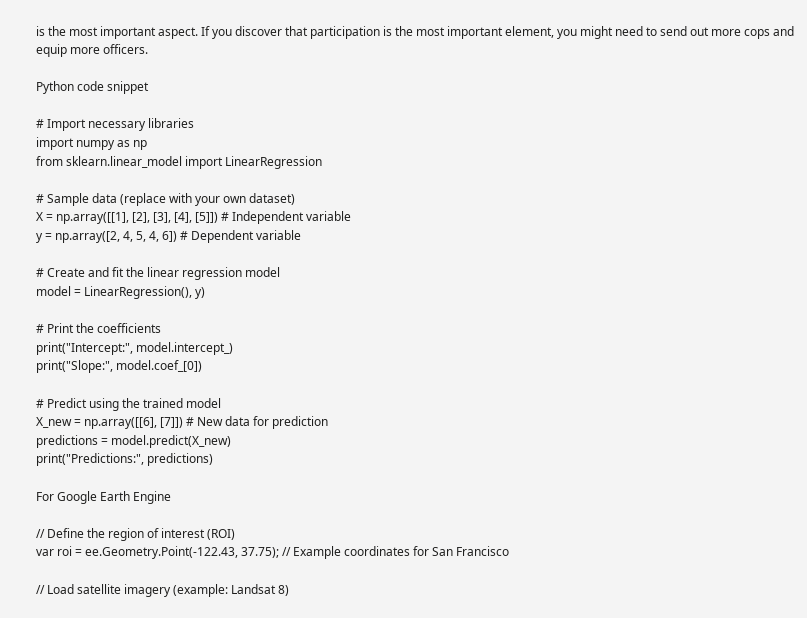is the most important aspect. If you discover that participation is the most important element, you might need to send out more cops and equip more officers.

Python code snippet

# Import necessary libraries
import numpy as np
from sklearn.linear_model import LinearRegression

# Sample data (replace with your own dataset)
X = np.array([[1], [2], [3], [4], [5]]) # Independent variable
y = np.array([2, 4, 5, 4, 6]) # Dependent variable

# Create and fit the linear regression model
model = LinearRegression(), y)

# Print the coefficients
print("Intercept:", model.intercept_)
print("Slope:", model.coef_[0])

# Predict using the trained model
X_new = np.array([[6], [7]]) # New data for prediction
predictions = model.predict(X_new)
print("Predictions:", predictions)

For Google Earth Engine

// Define the region of interest (ROI)
var roi = ee.Geometry.Point(-122.43, 37.75); // Example coordinates for San Francisco

// Load satellite imagery (example: Landsat 8)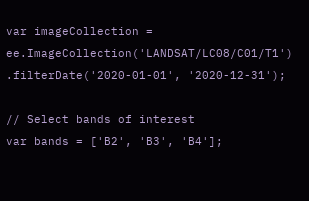var imageCollection = ee.ImageCollection('LANDSAT/LC08/C01/T1')
.filterDate('2020-01-01', '2020-12-31');

// Select bands of interest
var bands = ['B2', 'B3', 'B4'];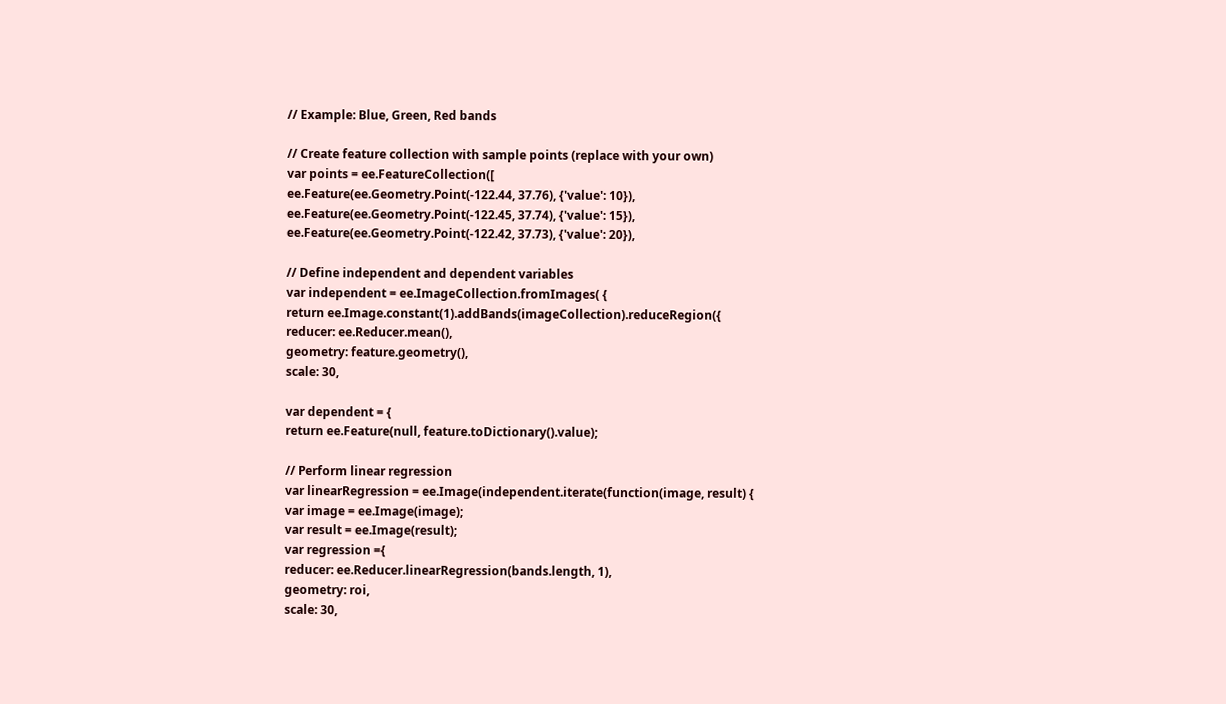// Example: Blue, Green, Red bands

// Create feature collection with sample points (replace with your own)
var points = ee.FeatureCollection([
ee.Feature(ee.Geometry.Point(-122.44, 37.76), {'value': 10}),
ee.Feature(ee.Geometry.Point(-122.45, 37.74), {'value': 15}),
ee.Feature(ee.Geometry.Point(-122.42, 37.73), {'value': 20}),

// Define independent and dependent variables
var independent = ee.ImageCollection.fromImages( {
return ee.Image.constant(1).addBands(imageCollection).reduceRegion({
reducer: ee.Reducer.mean(),
geometry: feature.geometry(),
scale: 30,

var dependent = {
return ee.Feature(null, feature.toDictionary().value);

// Perform linear regression
var linearRegression = ee.Image(independent.iterate(function(image, result) {
var image = ee.Image(image);
var result = ee.Image(result);
var regression ={
reducer: ee.Reducer.linearRegression(bands.length, 1),
geometry: roi,
scale: 30,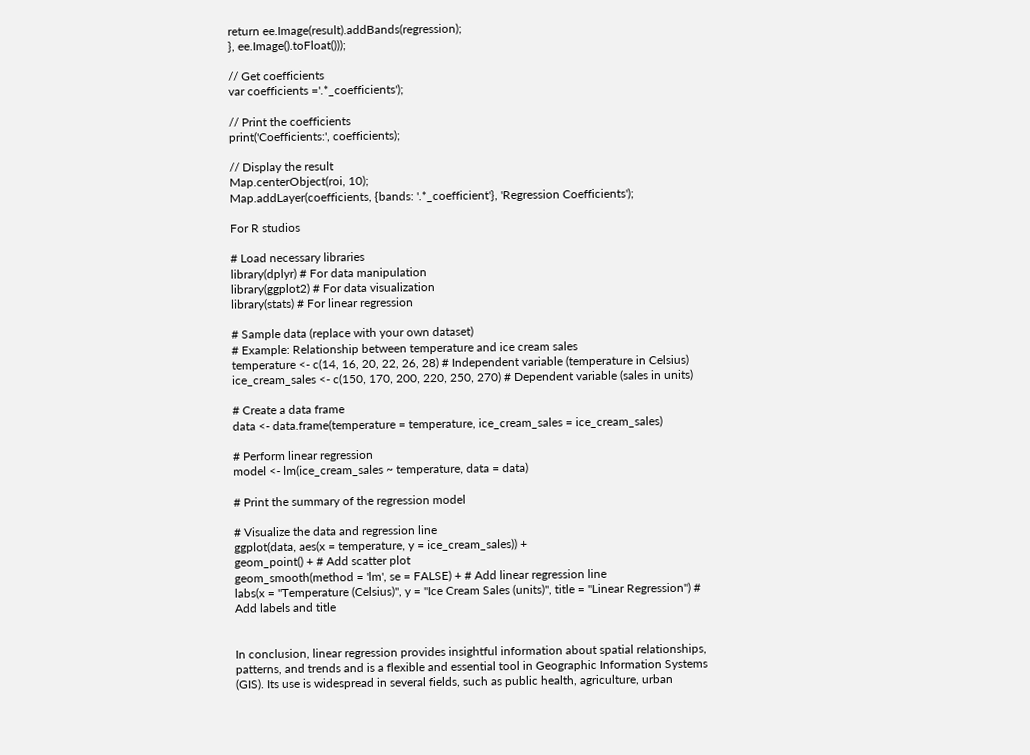return ee.Image(result).addBands(regression);
}, ee.Image().toFloat()));

// Get coefficients
var coefficients ='.*_coefficients');

// Print the coefficients
print('Coefficients:', coefficients);

// Display the result
Map.centerObject(roi, 10);
Map.addLayer(coefficients, {bands: '.*_coefficient'}, 'Regression Coefficients');

For R studios

# Load necessary libraries
library(dplyr) # For data manipulation
library(ggplot2) # For data visualization
library(stats) # For linear regression

# Sample data (replace with your own dataset)
# Example: Relationship between temperature and ice cream sales
temperature <- c(14, 16, 20, 22, 26, 28) # Independent variable (temperature in Celsius)
ice_cream_sales <- c(150, 170, 200, 220, 250, 270) # Dependent variable (sales in units)

# Create a data frame
data <- data.frame(temperature = temperature, ice_cream_sales = ice_cream_sales)

# Perform linear regression
model <- lm(ice_cream_sales ~ temperature, data = data)

# Print the summary of the regression model

# Visualize the data and regression line
ggplot(data, aes(x = temperature, y = ice_cream_sales)) +
geom_point() + # Add scatter plot
geom_smooth(method = 'lm', se = FALSE) + # Add linear regression line
labs(x = "Temperature (Celsius)", y = "Ice Cream Sales (units)", title = "Linear Regression") # Add labels and title


In conclusion, linear regression provides insightful information about spatial relationships, patterns, and trends and is a flexible and essential tool in Geographic Information Systems (GIS). Its use is widespread in several fields, such as public health, agriculture, urban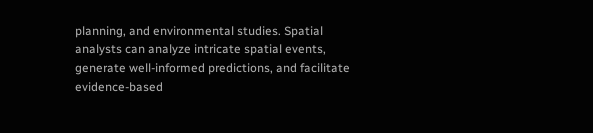planning, and environmental studies. Spatial analysts can analyze intricate spatial events, generate well-informed predictions, and facilitate evidence-based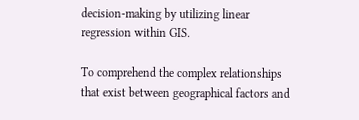decision-making by utilizing linear regression within GIS.

To comprehend the complex relationships that exist between geographical factors and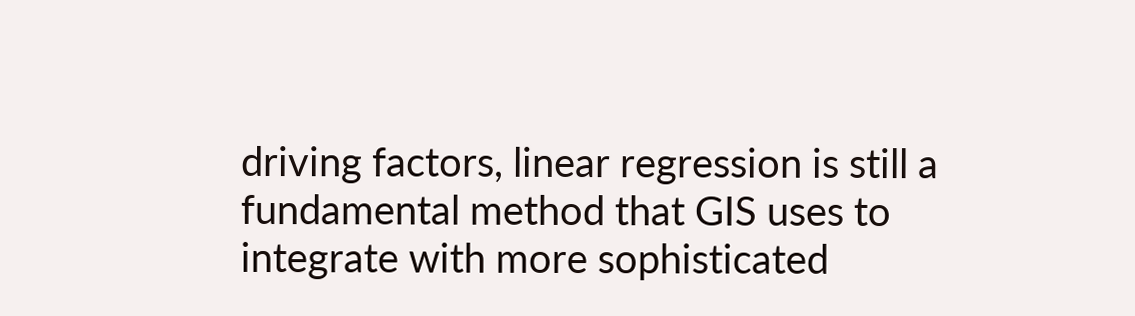driving factors, linear regression is still a fundamental method that GIS uses to integrate with more sophisticated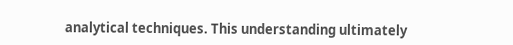analytical techniques. This understanding ultimately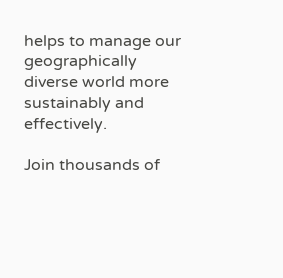helps to manage our geographically diverse world more sustainably and effectively.

Join thousands of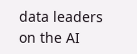data leaders on the AI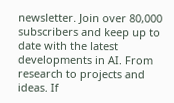newsletter. Join over 80,000 subscribers and keep up to date with the latest developments in AI. From research to projects and ideas. If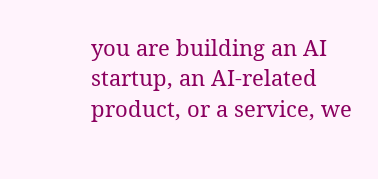you are building an AI startup, an AI-related product, or a service, we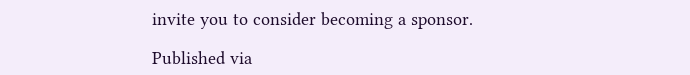invite you to consider becoming a sponsor.

Published via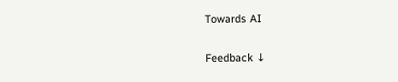Towards AI

Feedback ↓